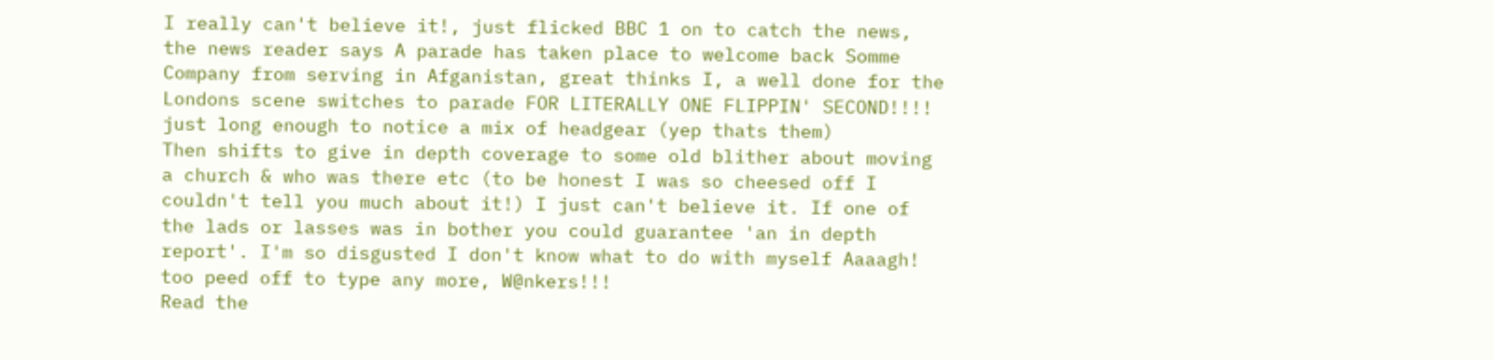I really can't believe it!, just flicked BBC 1 on to catch the news, the news reader says A parade has taken place to welcome back Somme Company from serving in Afganistan, great thinks I, a well done for the Londons scene switches to parade FOR LITERALLY ONE FLIPPIN' SECOND!!!! just long enough to notice a mix of headgear (yep thats them)
Then shifts to give in depth coverage to some old blither about moving a church & who was there etc (to be honest I was so cheesed off I couldn't tell you much about it!) I just can't believe it. If one of the lads or lasses was in bother you could guarantee 'an in depth report'. I'm so disgusted I don't know what to do with myself Aaaagh! too peed off to type any more, W@nkers!!!
Read the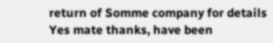return of Somme company for details
Yes mate thanks, have been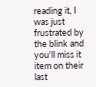reading it, I was just frustrated by the blink and you'll miss it item on their last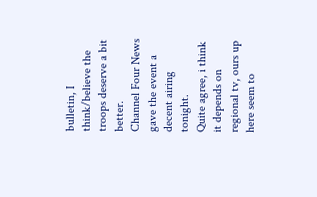bulletin, I think/believe the troops deserve a bit better.
Channel Four News gave the event a decent airing tonight.
Quite agree, i think it depends on regional tv, ours up here seem to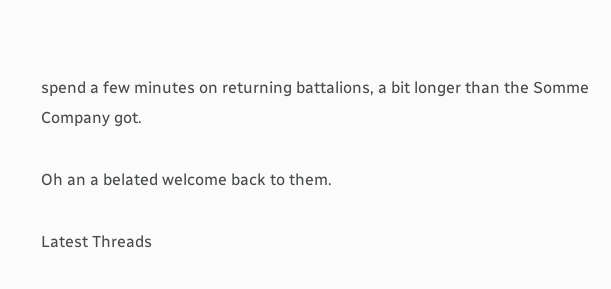spend a few minutes on returning battalions, a bit longer than the Somme Company got.

Oh an a belated welcome back to them.

Latest Threads